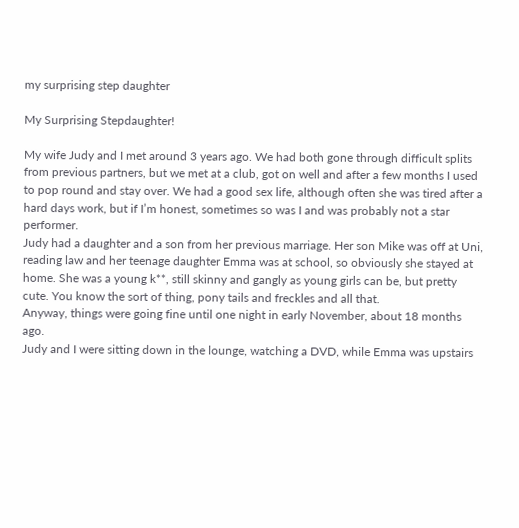my surprising step daughter

My Surprising Stepdaughter!

My wife Judy and I met around 3 years ago. We had both gone through difficult splits from previous partners, but we met at a club, got on well and after a few months I used to pop round and stay over. We had a good sex life, although often she was tired after a hard days work, but if I’m honest, sometimes so was I and was probably not a star performer.
Judy had a daughter and a son from her previous marriage. Her son Mike was off at Uni, reading law and her teenage daughter Emma was at school, so obviously she stayed at home. She was a young k**, still skinny and gangly as young girls can be, but pretty cute. You know the sort of thing, pony tails and freckles and all that.
Anyway, things were going fine until one night in early November, about 18 months ago.
Judy and I were sitting down in the lounge, watching a DVD, while Emma was upstairs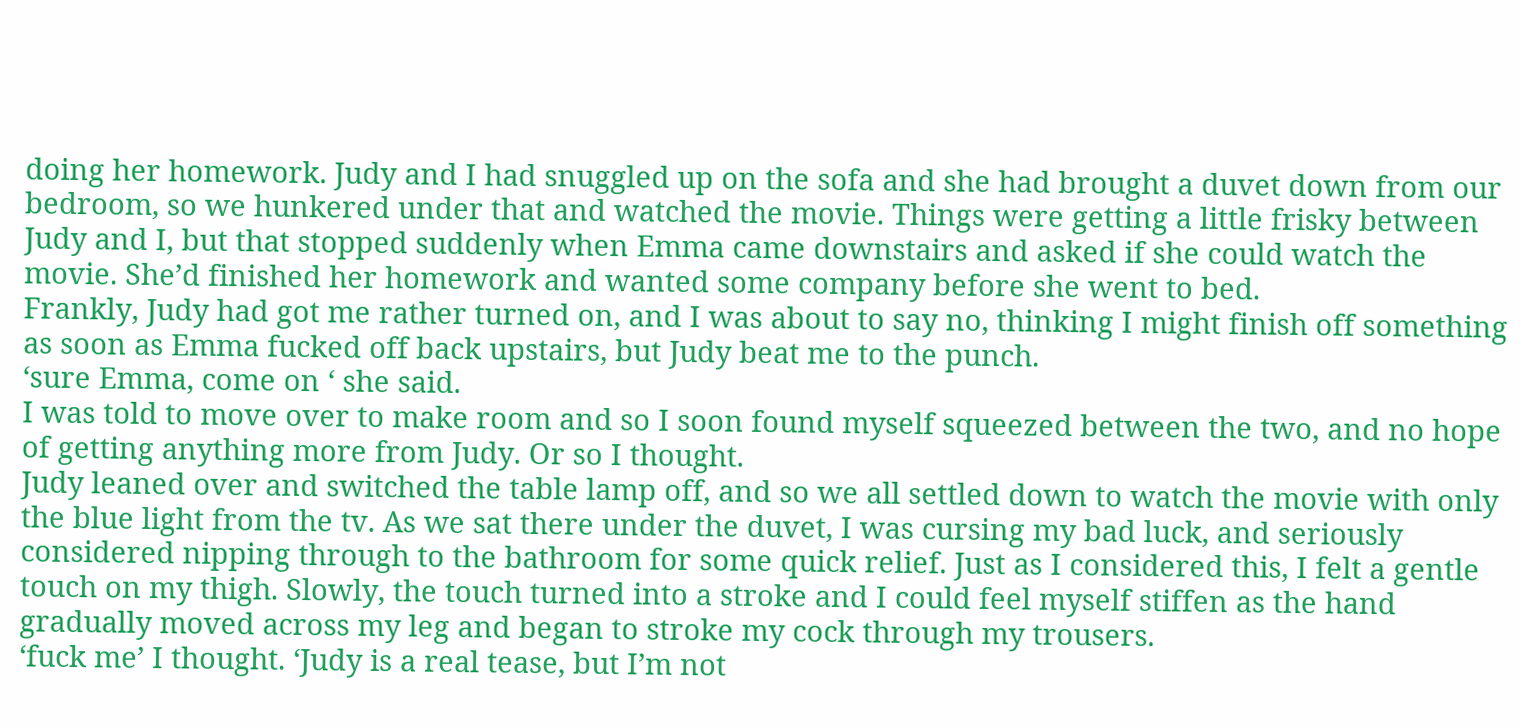doing her homework. Judy and I had snuggled up on the sofa and she had brought a duvet down from our bedroom, so we hunkered under that and watched the movie. Things were getting a little frisky between Judy and I, but that stopped suddenly when Emma came downstairs and asked if she could watch the movie. She’d finished her homework and wanted some company before she went to bed.
Frankly, Judy had got me rather turned on, and I was about to say no, thinking I might finish off something as soon as Emma fucked off back upstairs, but Judy beat me to the punch.
‘sure Emma, come on ‘ she said.
I was told to move over to make room and so I soon found myself squeezed between the two, and no hope of getting anything more from Judy. Or so I thought.
Judy leaned over and switched the table lamp off, and so we all settled down to watch the movie with only the blue light from the tv. As we sat there under the duvet, I was cursing my bad luck, and seriously considered nipping through to the bathroom for some quick relief. Just as I considered this, I felt a gentle touch on my thigh. Slowly, the touch turned into a stroke and I could feel myself stiffen as the hand gradually moved across my leg and began to stroke my cock through my trousers.
‘fuck me’ I thought. ‘Judy is a real tease, but I’m not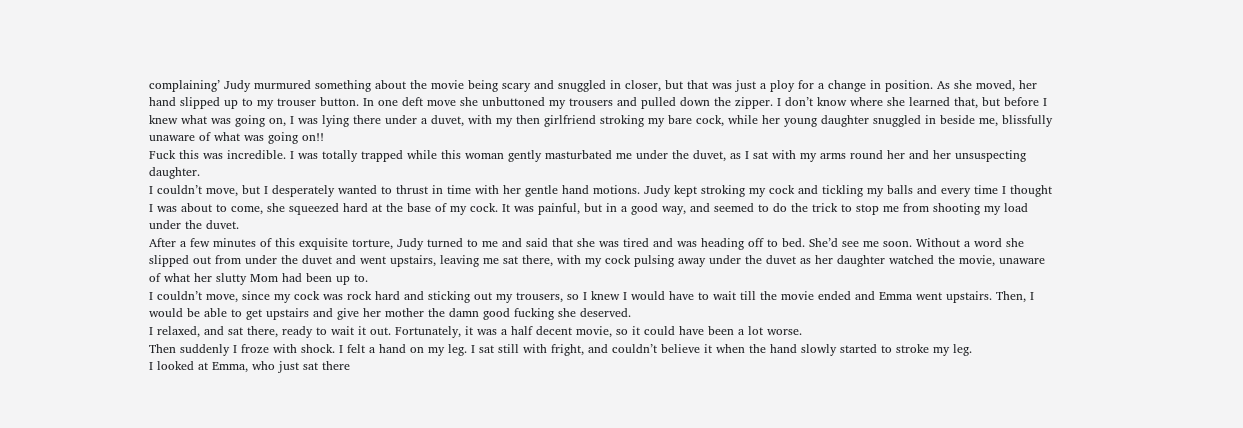complaining’ Judy murmured something about the movie being scary and snuggled in closer, but that was just a ploy for a change in position. As she moved, her hand slipped up to my trouser button. In one deft move she unbuttoned my trousers and pulled down the zipper. I don’t know where she learned that, but before I knew what was going on, I was lying there under a duvet, with my then girlfriend stroking my bare cock, while her young daughter snuggled in beside me, blissfully unaware of what was going on!!
Fuck this was incredible. I was totally trapped while this woman gently masturbated me under the duvet, as I sat with my arms round her and her unsuspecting daughter.
I couldn’t move, but I desperately wanted to thrust in time with her gentle hand motions. Judy kept stroking my cock and tickling my balls and every time I thought I was about to come, she squeezed hard at the base of my cock. It was painful, but in a good way, and seemed to do the trick to stop me from shooting my load under the duvet.
After a few minutes of this exquisite torture, Judy turned to me and said that she was tired and was heading off to bed. She’d see me soon. Without a word she slipped out from under the duvet and went upstairs, leaving me sat there, with my cock pulsing away under the duvet as her daughter watched the movie, unaware of what her slutty Mom had been up to.
I couldn’t move, since my cock was rock hard and sticking out my trousers, so I knew I would have to wait till the movie ended and Emma went upstairs. Then, I would be able to get upstairs and give her mother the damn good fucking she deserved.
I relaxed, and sat there, ready to wait it out. Fortunately, it was a half decent movie, so it could have been a lot worse.
Then suddenly I froze with shock. I felt a hand on my leg. I sat still with fright, and couldn’t believe it when the hand slowly started to stroke my leg.
I looked at Emma, who just sat there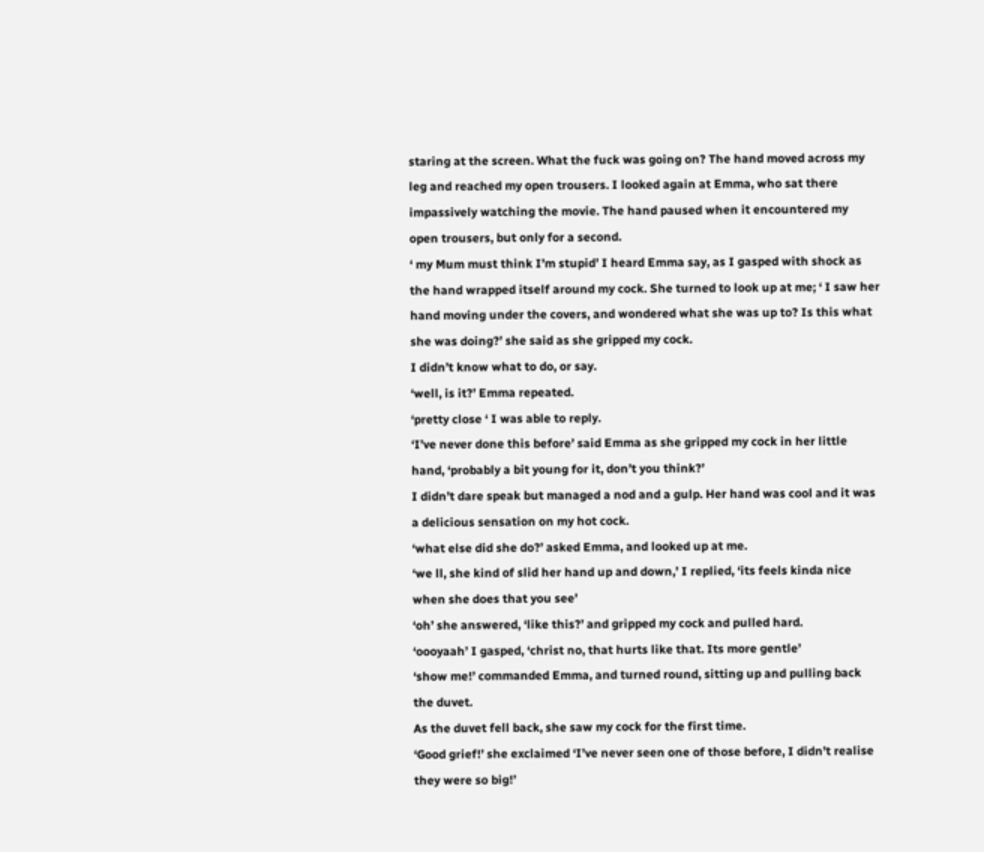staring at the screen. What the fuck was going on? The hand moved across my leg and reached my open trousers. I looked again at Emma, who sat there impassively watching the movie. The hand paused when it encountered my open trousers, but only for a second.
‘ my Mum must think I’m stupid’ I heard Emma say, as I gasped with shock as the hand wrapped itself around my cock. She turned to look up at me; ‘ I saw her hand moving under the covers, and wondered what she was up to? Is this what she was doing?’ she said as she gripped my cock.
I didn’t know what to do, or say.
‘well, is it?’ Emma repeated.
‘pretty close ‘ I was able to reply.
‘I’ve never done this before’ said Emma as she gripped my cock in her little hand, ‘probably a bit young for it, don’t you think?’
I didn’t dare speak but managed a nod and a gulp. Her hand was cool and it was a delicious sensation on my hot cock.
‘what else did she do?’ asked Emma, and looked up at me.
‘we ll, she kind of slid her hand up and down,’ I replied, ‘its feels kinda nice when she does that you see’
‘oh’ she answered, ‘like this?’ and gripped my cock and pulled hard.
‘oooyaah’ I gasped, ‘christ no, that hurts like that. Its more gentle’
‘show me!’ commanded Emma, and turned round, sitting up and pulling back the duvet.
As the duvet fell back, she saw my cock for the first time.
‘Good grief!’ she exclaimed ‘I’ve never seen one of those before, I didn’t realise they were so big!’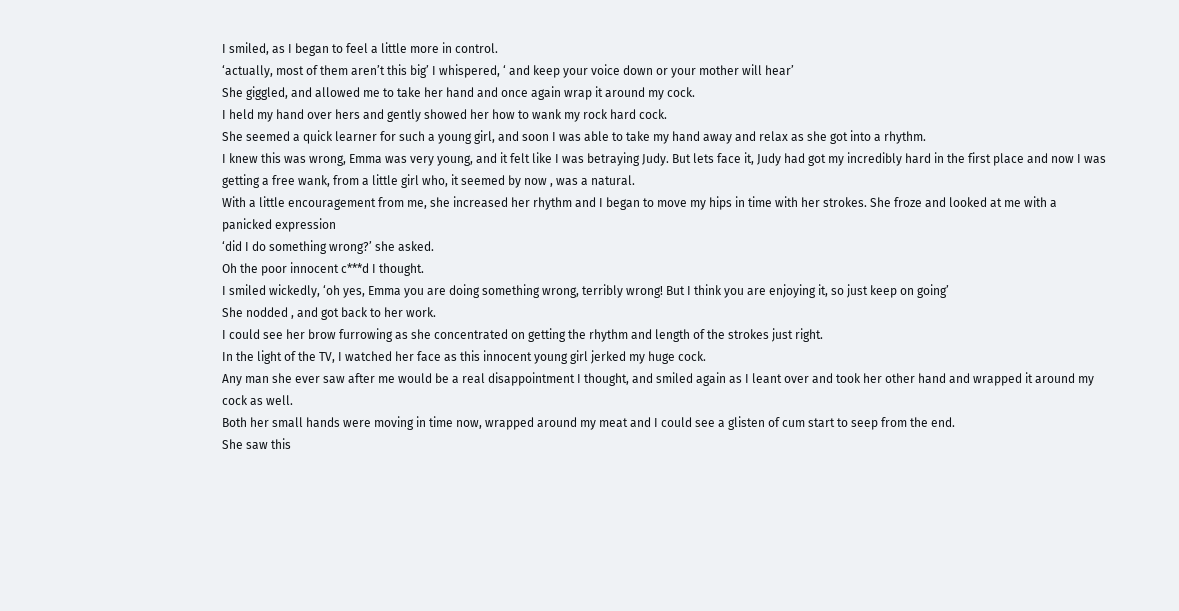I smiled, as I began to feel a little more in control.
‘actually, most of them aren’t this big’ I whispered, ‘ and keep your voice down or your mother will hear’
She giggled, and allowed me to take her hand and once again wrap it around my cock.
I held my hand over hers and gently showed her how to wank my rock hard cock.
She seemed a quick learner for such a young girl, and soon I was able to take my hand away and relax as she got into a rhythm.
I knew this was wrong, Emma was very young, and it felt like I was betraying Judy. But lets face it, Judy had got my incredibly hard in the first place and now I was getting a free wank, from a little girl who, it seemed by now , was a natural.
With a little encouragement from me, she increased her rhythm and I began to move my hips in time with her strokes. She froze and looked at me with a panicked expression
‘did I do something wrong?’ she asked.
Oh the poor innocent c***d I thought.
I smiled wickedly, ‘oh yes, Emma you are doing something wrong, terribly wrong! But I think you are enjoying it, so just keep on going’
She nodded , and got back to her work.
I could see her brow furrowing as she concentrated on getting the rhythm and length of the strokes just right.
In the light of the TV, I watched her face as this innocent young girl jerked my huge cock.
Any man she ever saw after me would be a real disappointment I thought, and smiled again as I leant over and took her other hand and wrapped it around my cock as well.
Both her small hands were moving in time now, wrapped around my meat and I could see a glisten of cum start to seep from the end.
She saw this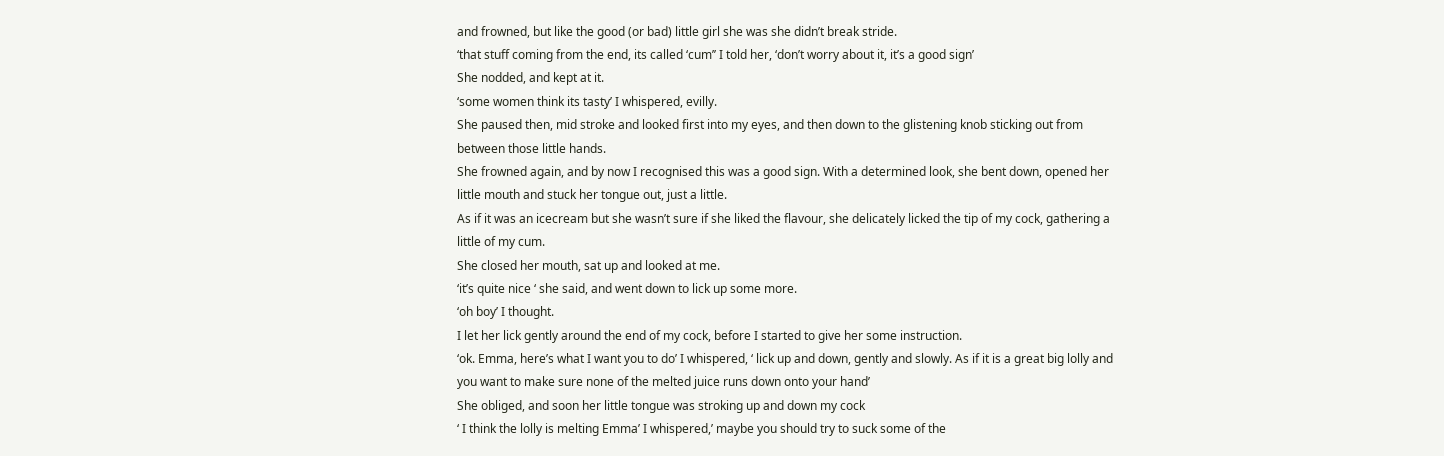and frowned, but like the good (or bad) little girl she was she didn’t break stride.
‘that stuff coming from the end, its called ‘cum’’ I told her, ‘don’t worry about it, it’s a good sign’
She nodded, and kept at it.
‘some women think its tasty’ I whispered, evilly.
She paused then, mid stroke and looked first into my eyes, and then down to the glistening knob sticking out from between those little hands.
She frowned again, and by now I recognised this was a good sign. With a determined look, she bent down, opened her little mouth and stuck her tongue out, just a little.
As if it was an icecream but she wasn’t sure if she liked the flavour, she delicately licked the tip of my cock, gathering a little of my cum.
She closed her mouth, sat up and looked at me.
‘it’s quite nice ‘ she said, and went down to lick up some more.
‘oh boy’ I thought.
I let her lick gently around the end of my cock, before I started to give her some instruction.
‘ok. Emma, here’s what I want you to do’ I whispered, ‘ lick up and down, gently and slowly. As if it is a great big lolly and you want to make sure none of the melted juice runs down onto your hand’
She obliged, and soon her little tongue was stroking up and down my cock
‘ I think the lolly is melting Emma’ I whispered,’ maybe you should try to suck some of the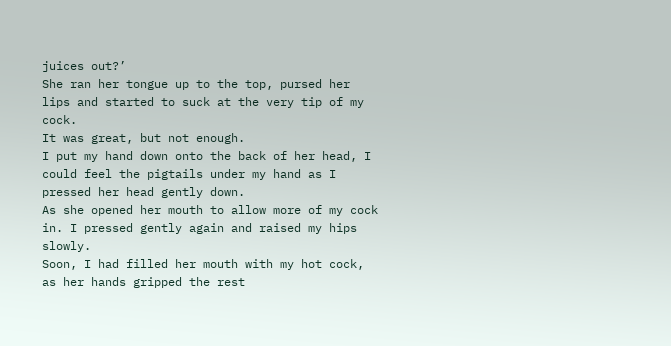juices out?’
She ran her tongue up to the top, pursed her lips and started to suck at the very tip of my cock.
It was great, but not enough.
I put my hand down onto the back of her head, I could feel the pigtails under my hand as I pressed her head gently down.
As she opened her mouth to allow more of my cock in. I pressed gently again and raised my hips slowly.
Soon, I had filled her mouth with my hot cock, as her hands gripped the rest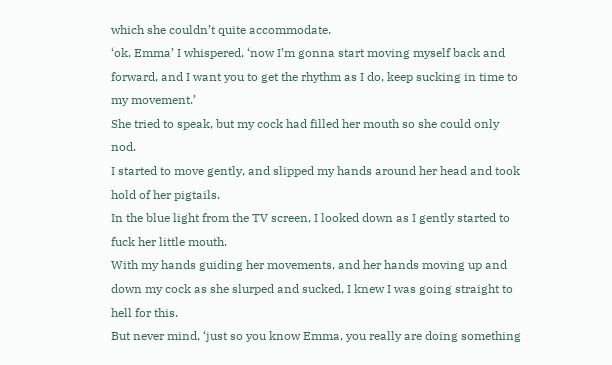which she couldn’t quite accommodate.
‘ok, Emma’ I whispered, ‘now I’m gonna start moving myself back and forward, and I want you to get the rhythm as I do, keep sucking in time to my movement.’
She tried to speak, but my cock had filled her mouth so she could only nod.
I started to move gently, and slipped my hands around her head and took hold of her pigtails.
In the blue light from the TV screen, I looked down as I gently started to fuck her little mouth.
With my hands guiding her movements, and her hands moving up and down my cock as she slurped and sucked, I knew I was going straight to hell for this.
But never mind, ‘just so you know Emma, you really are doing something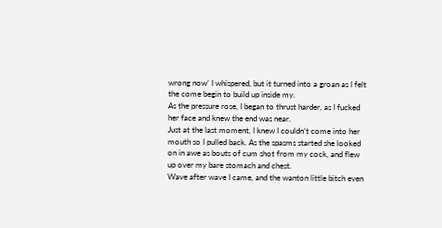wrong now’ I whispered, but it turned into a groan as I felt the come begin to build up inside my.
As the pressure rose, I began to thrust harder, as I fucked her face and knew the end was near.
Just at the last moment, I knew I couldn’t come into her mouth so I pulled back. As the spasms started she looked on in awe as bouts of cum shot from my cock, and flew up over my bare stomach and chest.
Wave after wave I came, and the wanton little bitch even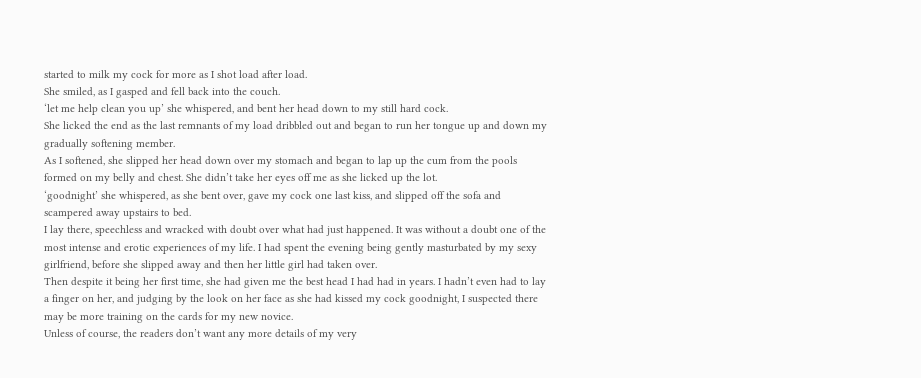started to milk my cock for more as I shot load after load.
She smiled, as I gasped and fell back into the couch.
‘let me help clean you up’ she whispered, and bent her head down to my still hard cock.
She licked the end as the last remnants of my load dribbled out and began to run her tongue up and down my gradually softening member.
As I softened, she slipped her head down over my stomach and began to lap up the cum from the pools formed on my belly and chest. She didn’t take her eyes off me as she licked up the lot.
‘goodnight’ she whispered, as she bent over, gave my cock one last kiss, and slipped off the sofa and scampered away upstairs to bed.
I lay there, speechless and wracked with doubt over what had just happened. It was without a doubt one of the most intense and erotic experiences of my life. I had spent the evening being gently masturbated by my sexy girlfriend, before she slipped away and then her little girl had taken over.
Then despite it being her first time, she had given me the best head I had had in years. I hadn’t even had to lay a finger on her, and judging by the look on her face as she had kissed my cock goodnight, I suspected there may be more training on the cards for my new novice.
Unless of course, the readers don’t want any more details of my very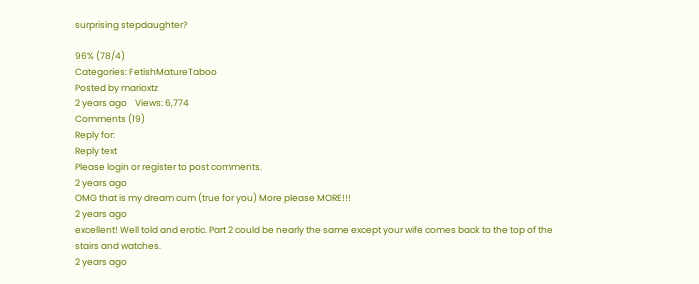surprising stepdaughter?

96% (78/4)
Categories: FetishMatureTaboo
Posted by marioxtz
2 years ago    Views: 6,774
Comments (19)
Reply for:
Reply text
Please login or register to post comments.
2 years ago
OMG that is my dream cum (true for you) More please MORE!!!
2 years ago
excellent! Well told and erotic. Part 2 could be nearly the same except your wife comes back to the top of the stairs and watches.
2 years ago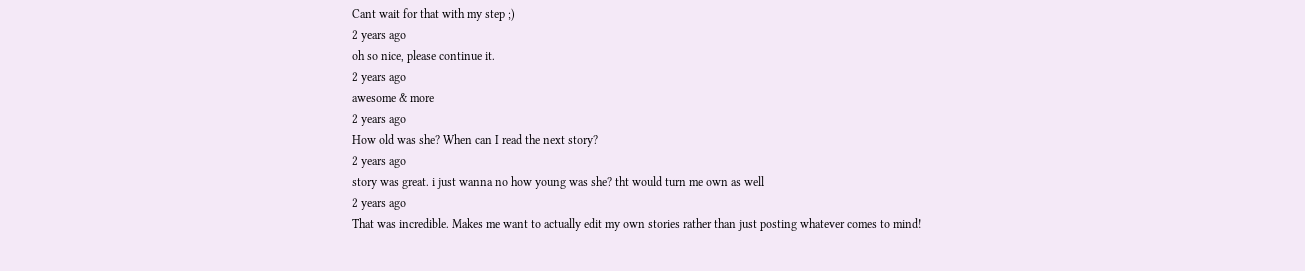Cant wait for that with my step ;)
2 years ago
oh so nice, please continue it.
2 years ago
awesome & more
2 years ago
How old was she? When can I read the next story?
2 years ago
story was great. i just wanna no how young was she? tht would turn me own as well
2 years ago
That was incredible. Makes me want to actually edit my own stories rather than just posting whatever comes to mind!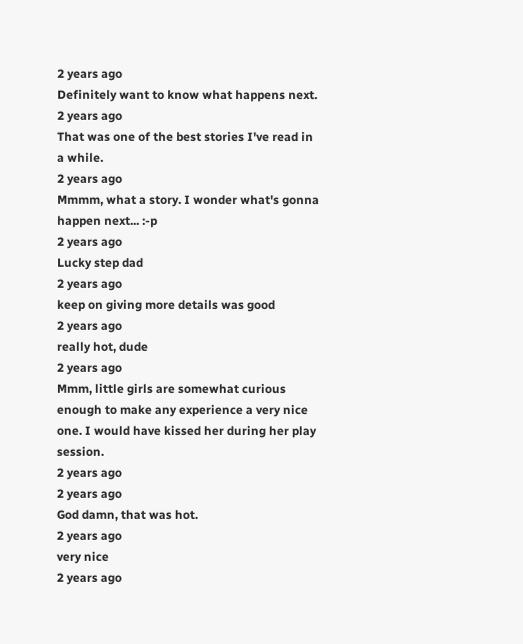2 years ago
Definitely want to know what happens next.
2 years ago
That was one of the best stories I've read in a while.
2 years ago
Mmmm, what a story. I wonder what's gonna happen next... :-p
2 years ago
Lucky step dad
2 years ago
keep on giving more details was good
2 years ago
really hot, dude
2 years ago
Mmm, little girls are somewhat curious enough to make any experience a very nice one. I would have kissed her during her play session.
2 years ago
2 years ago
God damn, that was hot.
2 years ago
very nice
2 years ago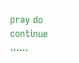pray do continue ......